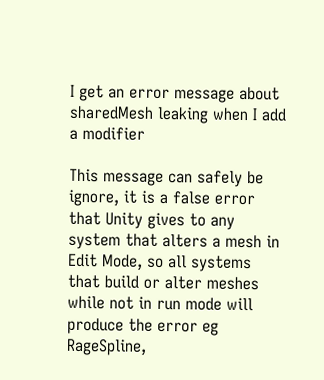I get an error message about sharedMesh leaking when I add a modifier

This message can safely be ignore, it is a false error that Unity gives to any system that alters a mesh in Edit Mode, so all systems that build or alter meshes while not in run mode will produce the error eg RageSpline,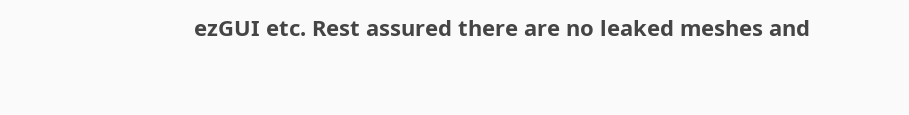ezGUI etc. Rest assured there are no leaked meshes and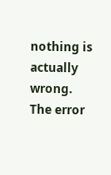nothing is actually wrong. The error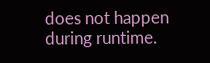does not happen during runtime.